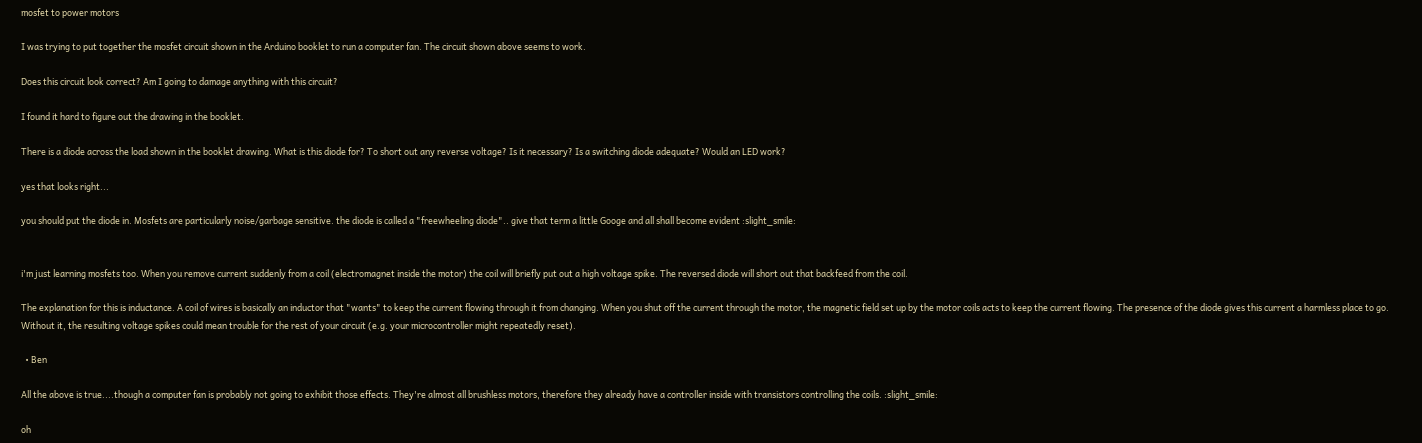mosfet to power motors

I was trying to put together the mosfet circuit shown in the Arduino booklet to run a computer fan. The circuit shown above seems to work.

Does this circuit look correct? Am I going to damage anything with this circuit?

I found it hard to figure out the drawing in the booklet.

There is a diode across the load shown in the booklet drawing. What is this diode for? To short out any reverse voltage? Is it necessary? Is a switching diode adequate? Would an LED work?

yes that looks right...

you should put the diode in. Mosfets are particularly noise/garbage sensitive. the diode is called a "freewheeling diode".. give that term a little Googe and all shall become evident :slight_smile:


i'm just learning mosfets too. When you remove current suddenly from a coil (electromagnet inside the motor) the coil will briefly put out a high voltage spike. The reversed diode will short out that backfeed from the coil.

The explanation for this is inductance. A coil of wires is basically an inductor that "wants" to keep the current flowing through it from changing. When you shut off the current through the motor, the magnetic field set up by the motor coils acts to keep the current flowing. The presence of the diode gives this current a harmless place to go. Without it, the resulting voltage spikes could mean trouble for the rest of your circuit (e.g. your microcontroller might repeatedly reset).

  • Ben

All the above is true....though a computer fan is probably not going to exhibit those effects. They're almost all brushless motors, therefore they already have a controller inside with transistors controlling the coils. :slight_smile:

oh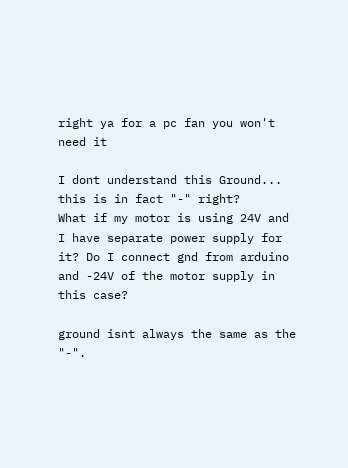right ya for a pc fan you won't need it

I dont understand this Ground... this is in fact "-" right?
What if my motor is using 24V and I have separate power supply for it? Do I connect gnd from arduino and -24V of the motor supply in this case?

ground isnt always the same as the "-".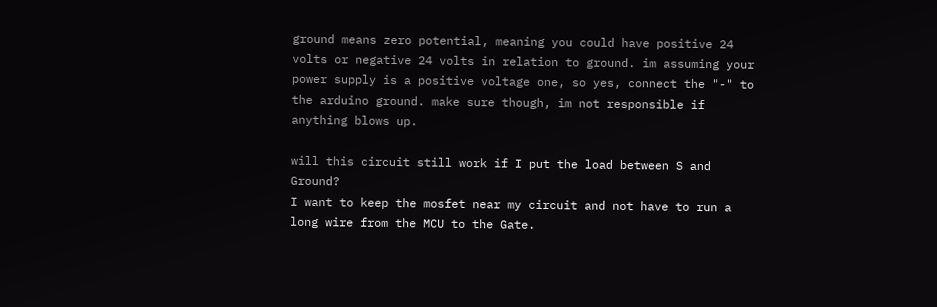ground means zero potential, meaning you could have positive 24 volts or negative 24 volts in relation to ground. im assuming your power supply is a positive voltage one, so yes, connect the "-" to the arduino ground. make sure though, im not responsible if anything blows up.

will this circuit still work if I put the load between S and Ground?
I want to keep the mosfet near my circuit and not have to run a long wire from the MCU to the Gate.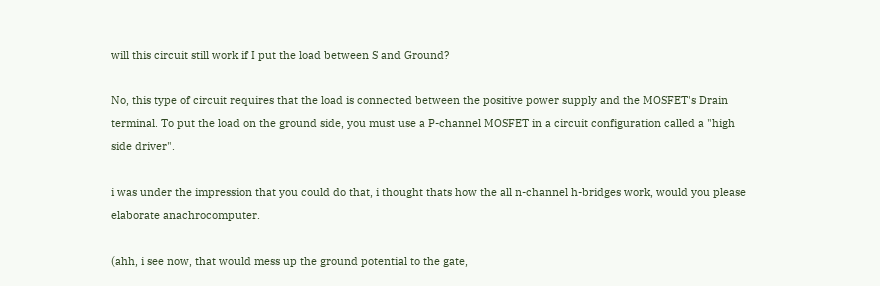will this circuit still work if I put the load between S and Ground?

No, this type of circuit requires that the load is connected between the positive power supply and the MOSFET's Drain terminal. To put the load on the ground side, you must use a P-channel MOSFET in a circuit configuration called a "high side driver".

i was under the impression that you could do that, i thought thats how the all n-channel h-bridges work, would you please elaborate anachrocomputer.

(ahh, i see now, that would mess up the ground potential to the gate,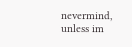nevermind, unless im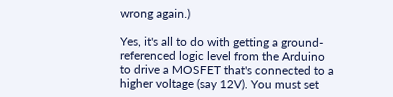wrong again.)

Yes, it's all to do with getting a ground-referenced logic level from the Arduino to drive a MOSFET that's connected to a higher voltage (say 12V). You must set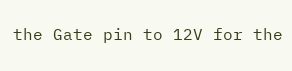the Gate pin to 12V for the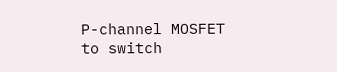P-channel MOSFET to switch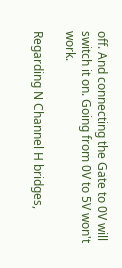off. And connecting the Gate to 0V will switch it on. Going from 0V to 5V won't work.

Regarding N Channel H bridges,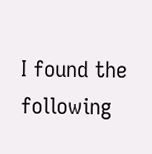I found the following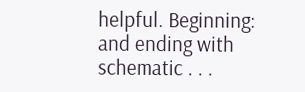helpful. Beginning:
and ending with schematic . . .